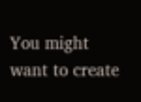You might want to create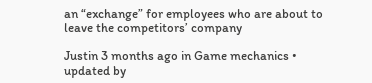an “exchange” for employees who are about to leave the competitors’ company

Justin 3 months ago in Game mechanics • updated by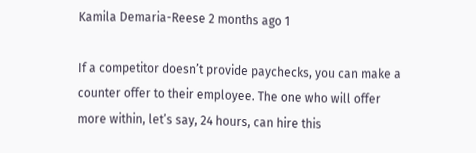Kamila Demaria-Reese 2 months ago 1

If a competitor doesn’t provide paychecks, you can make a counter offer to their employee. The one who will offer more within, let’s say, 24 hours, can hire this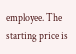employee. The starting price is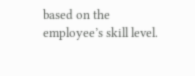based on the employee’s skill level.